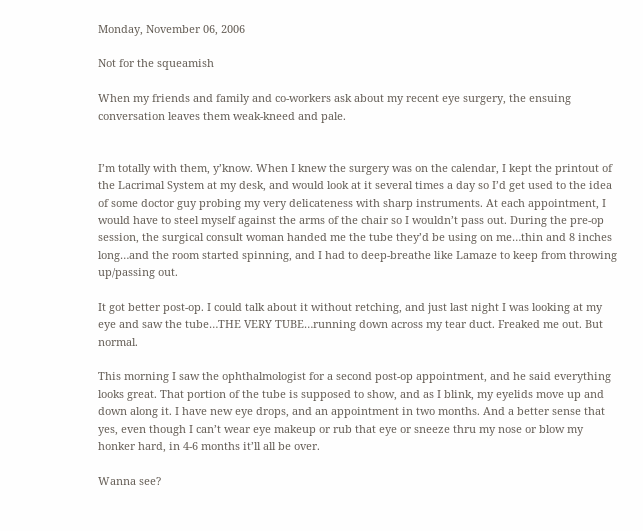Monday, November 06, 2006

Not for the squeamish

When my friends and family and co-workers ask about my recent eye surgery, the ensuing conversation leaves them weak-kneed and pale.


I’m totally with them, y’know. When I knew the surgery was on the calendar, I kept the printout of the Lacrimal System at my desk, and would look at it several times a day so I’d get used to the idea of some doctor guy probing my very delicateness with sharp instruments. At each appointment, I would have to steel myself against the arms of the chair so I wouldn’t pass out. During the pre-op session, the surgical consult woman handed me the tube they’d be using on me…thin and 8 inches long…and the room started spinning, and I had to deep-breathe like Lamaze to keep from throwing up/passing out.

It got better post-op. I could talk about it without retching, and just last night I was looking at my eye and saw the tube…THE VERY TUBE…running down across my tear duct. Freaked me out. But normal.

This morning I saw the ophthalmologist for a second post-op appointment, and he said everything looks great. That portion of the tube is supposed to show, and as I blink, my eyelids move up and down along it. I have new eye drops, and an appointment in two months. And a better sense that yes, even though I can’t wear eye makeup or rub that eye or sneeze thru my nose or blow my honker hard, in 4-6 months it’ll all be over.

Wanna see?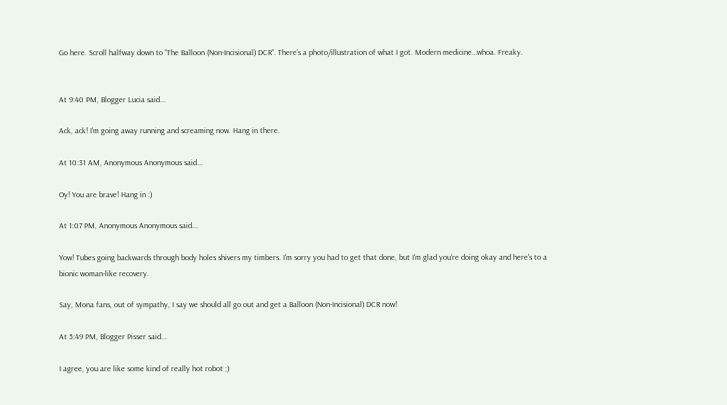Go here. Scroll halfway down to “The Balloon (Non-Incisional) DCR”. There’s a photo/illustration of what I got. Modern medicine…whoa. Freaky.


At 9:40 PM, Blogger Lucia said...

Ack, ack! I'm going away running and screaming now. Hang in there.

At 10:31 AM, Anonymous Anonymous said...

Oy! You are brave! Hang in :)

At 1:07 PM, Anonymous Anonymous said...

Yow! Tubes going backwards through body holes shivers my timbers. I'm sorry you had to get that done, but I'm glad you're doing okay and here's to a bionic woman-like recovery.

Say, Mona fans, out of sympathy, I say we should all go out and get a Balloon (Non-Incisional) DCR now!

At 5:49 PM, Blogger Pisser said...

I agree, you are like some kind of really hot robot ;)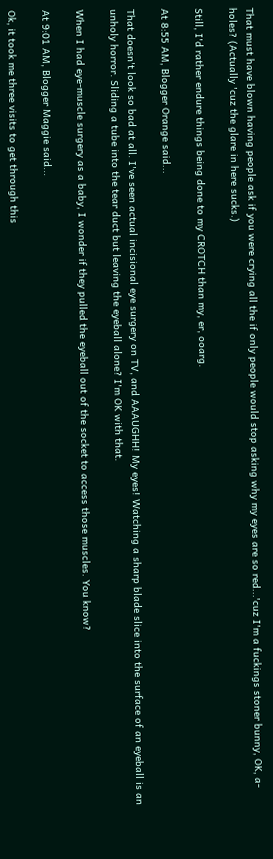That must have blown having people ask if you were crying all the if only people would stop asking why my eyes are so red...'cuz I'm a fuckings stoner bunny, OK, a-holes? (Actually 'cuz the glare in here sucks.)

Still, I'd rather endure things being done to my CROTCH than my, er, ooarg.

At 8:55 AM, Blogger Orange said...

That doesn't look so bad at all. I've seen actual incisional eye surgery on TV, and AAAUGHH! My eyes! Watching a sharp blade slice into the surface of an eyeball is an unholy horror. Sliding a tube into the tear duct but leaving the eyeball alone? I'm OK with that.

When I had eye-muscle surgery as a baby, I wonder if they pulled the eyeball out of the socket to access those muscles. You know?

At 9:01 AM, Blogger Maggie said...

Ok, it took me three visits to get through this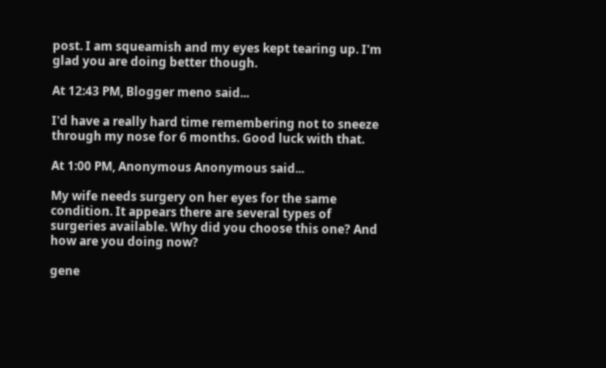post. I am squeamish and my eyes kept tearing up. I'm glad you are doing better though.

At 12:43 PM, Blogger meno said...

I'd have a really hard time remembering not to sneeze through my nose for 6 months. Good luck with that.

At 1:00 PM, Anonymous Anonymous said...

My wife needs surgery on her eyes for the same condition. It appears there are several types of surgeries available. Why did you choose this one? And how are you doing now?

gene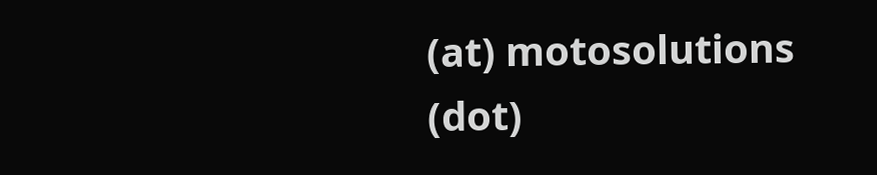(at) motosolutions (dot)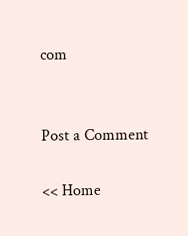com


Post a Comment

<< Home